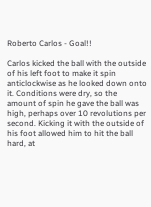Roberto Carlos - Goal!!

Carlos kicked the ball with the outside of his left foot to make it spin anticlockwise as he looked down onto it. Conditions were dry, so the amount of spin he gave the ball was high, perhaps over 10 revolutions per second. Kicking it with the outside of his foot allowed him to hit the ball hard, at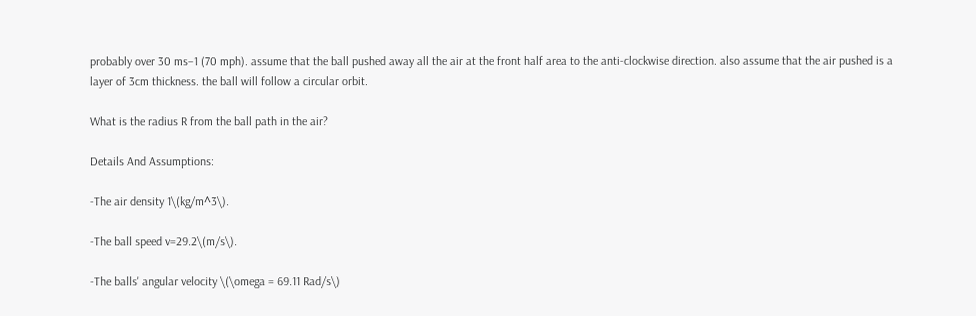probably over 30 ms–1 (70 mph). assume that the ball pushed away all the air at the front half area to the anti-clockwise direction. also assume that the air pushed is a layer of 3cm thickness. the ball will follow a circular orbit.

What is the radius R from the ball path in the air?

Details And Assumptions:

-The air density 1\(kg/m^3\).

-The ball speed v=29.2\(m/s\).

-The balls' angular velocity \(\omega = 69.11 Rad/s\)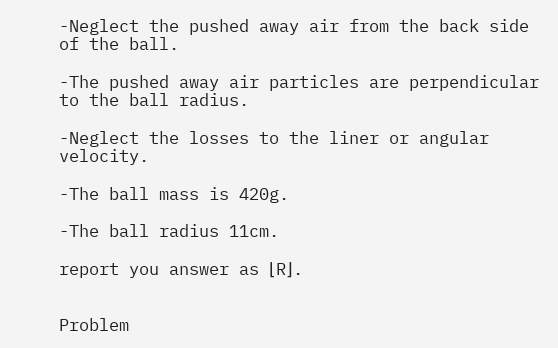-Neglect the pushed away air from the back side of the ball.

-The pushed away air particles are perpendicular to the ball radius.

-Neglect the losses to the liner or angular velocity.

-The ball mass is 420g.

-The ball radius 11cm.

report you answer as ⌊R⌋.


Problem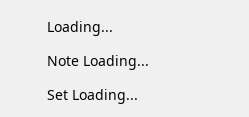Loading...

Note Loading...

Set Loading...